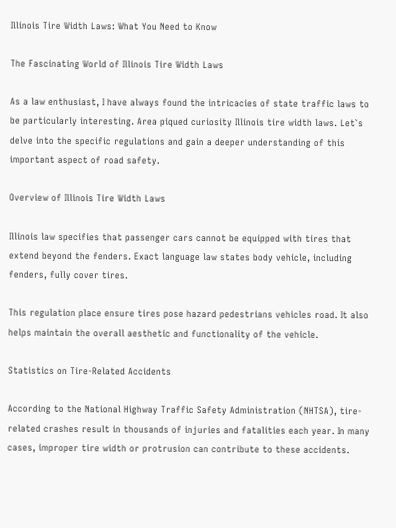Illinois Tire Width Laws: What You Need to Know

The Fascinating World of Illinois Tire Width Laws

As a law enthusiast, I have always found the intricacies of state traffic laws to be particularly interesting. Area piqued curiosity Illinois tire width laws. Let`s delve into the specific regulations and gain a deeper understanding of this important aspect of road safety.

Overview of Illinois Tire Width Laws

Illinois law specifies that passenger cars cannot be equipped with tires that extend beyond the fenders. Exact language law states body vehicle, including fenders, fully cover tires.

This regulation place ensure tires pose hazard pedestrians vehicles road. It also helps maintain the overall aesthetic and functionality of the vehicle.

Statistics on Tire-Related Accidents

According to the National Highway Traffic Safety Administration (NHTSA), tire-related crashes result in thousands of injuries and fatalities each year. In many cases, improper tire width or protrusion can contribute to these accidents.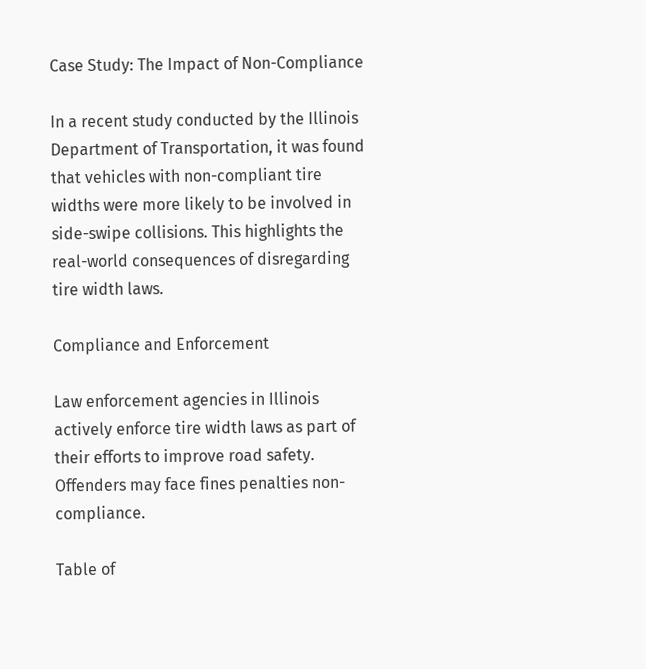Case Study: The Impact of Non-Compliance

In a recent study conducted by the Illinois Department of Transportation, it was found that vehicles with non-compliant tire widths were more likely to be involved in side-swipe collisions. This highlights the real-world consequences of disregarding tire width laws.

Compliance and Enforcement

Law enforcement agencies in Illinois actively enforce tire width laws as part of their efforts to improve road safety. Offenders may face fines penalties non-compliance.

Table of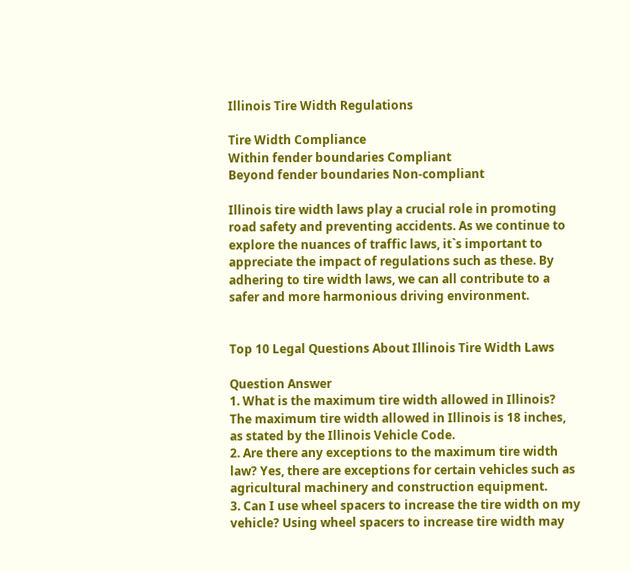Illinois Tire Width Regulations

Tire Width Compliance
Within fender boundaries Compliant
Beyond fender boundaries Non-compliant

Illinois tire width laws play a crucial role in promoting road safety and preventing accidents. As we continue to explore the nuances of traffic laws, it`s important to appreciate the impact of regulations such as these. By adhering to tire width laws, we can all contribute to a safer and more harmonious driving environment.


Top 10 Legal Questions About Illinois Tire Width Laws

Question Answer
1. What is the maximum tire width allowed in Illinois? The maximum tire width allowed in Illinois is 18 inches, as stated by the Illinois Vehicle Code.
2. Are there any exceptions to the maximum tire width law? Yes, there are exceptions for certain vehicles such as agricultural machinery and construction equipment.
3. Can I use wheel spacers to increase the tire width on my vehicle? Using wheel spacers to increase tire width may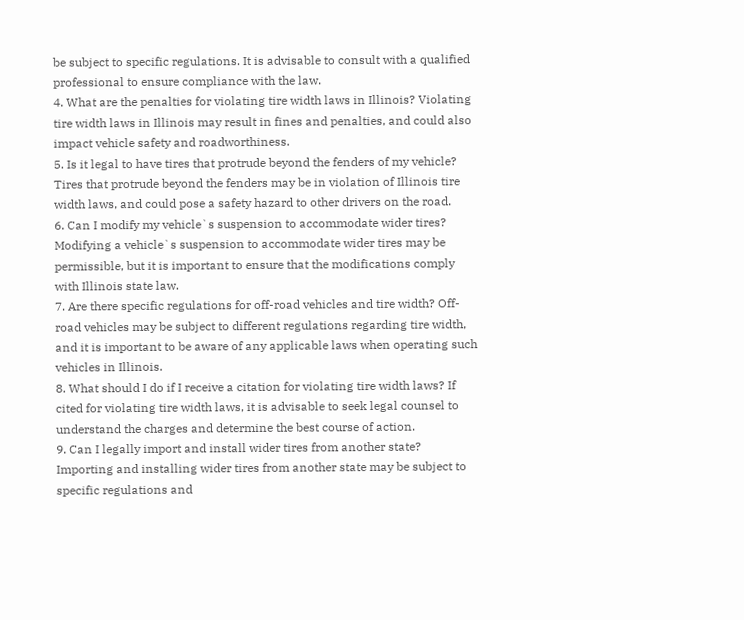be subject to specific regulations. It is advisable to consult with a qualified professional to ensure compliance with the law.
4. What are the penalties for violating tire width laws in Illinois? Violating tire width laws in Illinois may result in fines and penalties, and could also impact vehicle safety and roadworthiness.
5. Is it legal to have tires that protrude beyond the fenders of my vehicle? Tires that protrude beyond the fenders may be in violation of Illinois tire width laws, and could pose a safety hazard to other drivers on the road.
6. Can I modify my vehicle`s suspension to accommodate wider tires? Modifying a vehicle`s suspension to accommodate wider tires may be permissible, but it is important to ensure that the modifications comply with Illinois state law.
7. Are there specific regulations for off-road vehicles and tire width? Off-road vehicles may be subject to different regulations regarding tire width, and it is important to be aware of any applicable laws when operating such vehicles in Illinois.
8. What should I do if I receive a citation for violating tire width laws? If cited for violating tire width laws, it is advisable to seek legal counsel to understand the charges and determine the best course of action.
9. Can I legally import and install wider tires from another state? Importing and installing wider tires from another state may be subject to specific regulations and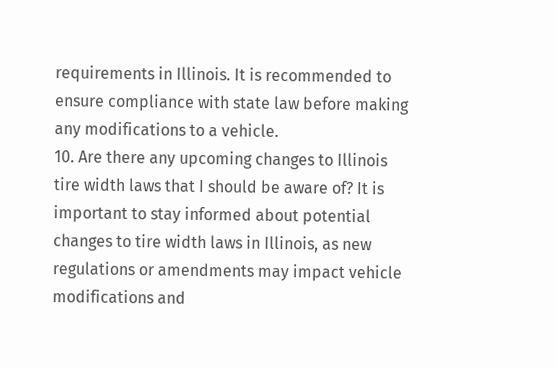requirements in Illinois. It is recommended to ensure compliance with state law before making any modifications to a vehicle.
10. Are there any upcoming changes to Illinois tire width laws that I should be aware of? It is important to stay informed about potential changes to tire width laws in Illinois, as new regulations or amendments may impact vehicle modifications and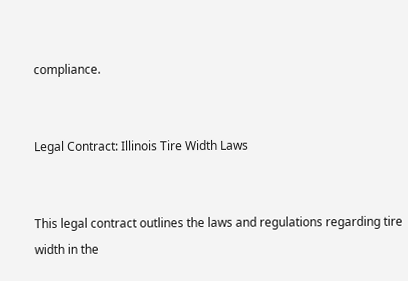compliance.


Legal Contract: Illinois Tire Width Laws


This legal contract outlines the laws and regulations regarding tire width in the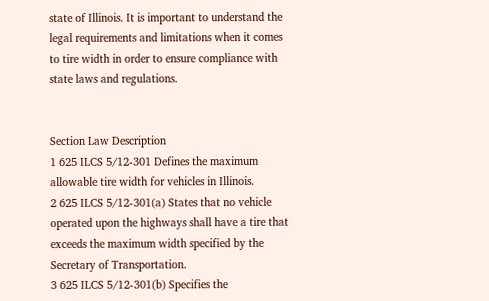state of Illinois. It is important to understand the legal requirements and limitations when it comes to tire width in order to ensure compliance with state laws and regulations.


Section Law Description
1 625 ILCS 5/12-301 Defines the maximum allowable tire width for vehicles in Illinois.
2 625 ILCS 5/12-301(a) States that no vehicle operated upon the highways shall have a tire that exceeds the maximum width specified by the Secretary of Transportation.
3 625 ILCS 5/12-301(b) Specifies the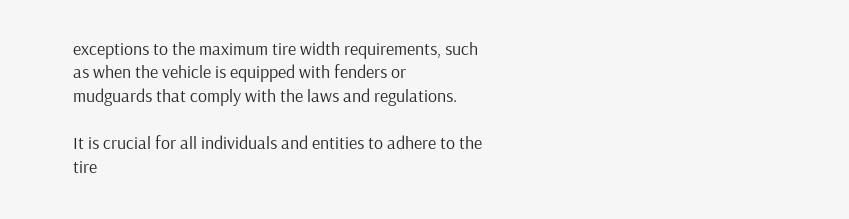exceptions to the maximum tire width requirements, such as when the vehicle is equipped with fenders or mudguards that comply with the laws and regulations.

It is crucial for all individuals and entities to adhere to the tire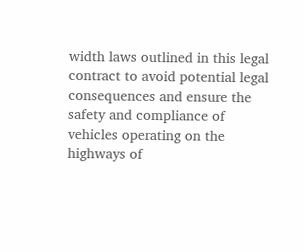width laws outlined in this legal contract to avoid potential legal consequences and ensure the safety and compliance of vehicles operating on the highways of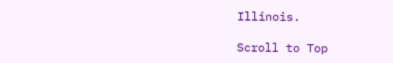Illinois.

Scroll to Top